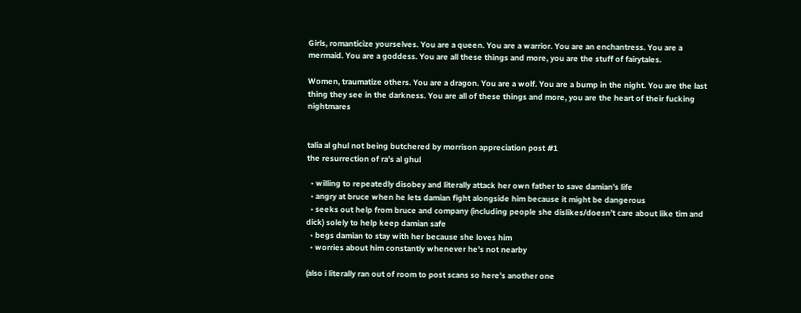Girls, romanticize yourselves. You are a queen. You are a warrior. You are an enchantress. You are a mermaid. You are a goddess. You are all these things and more, you are the stuff of fairytales.

Women, traumatize others. You are a dragon. You are a wolf. You are a bump in the night. You are the last thing they see in the darkness. You are all of these things and more, you are the heart of their fucking nightmares


talia al ghul not being butchered by morrison appreciation post #1
the resurrection of ra’s al ghul

  • willing to repeatedly disobey and literally attack her own father to save damian’s life
  • angry at bruce when he lets damian fight alongside him because it might be dangerous
  • seeks out help from bruce and company (including people she dislikes/doesn’t care about like tim and dick) solely to help keep damian safe
  • begs damian to stay with her because she loves him
  • worries about him constantly whenever he’s not nearby

(also i literally ran out of room to post scans so here’s another one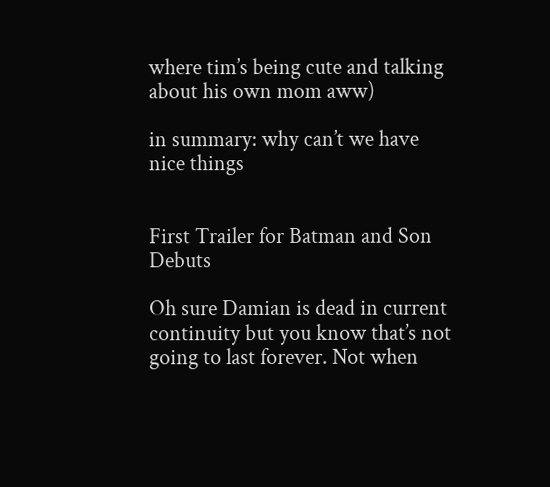where tim’s being cute and talking about his own mom aww)

in summary: why can’t we have nice things


First Trailer for Batman and Son Debuts

Oh sure Damian is dead in current continuity but you know that’s not going to last forever. Not when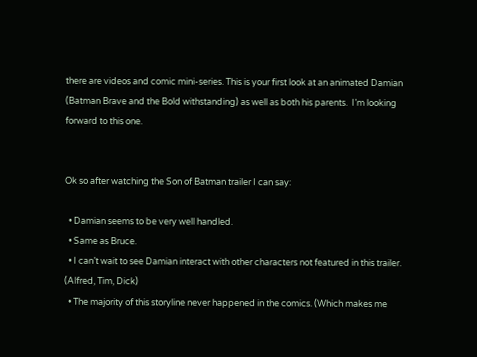there are videos and comic mini-series. This is your first look at an animated Damian (Batman Brave and the Bold withstanding) as well as both his parents.  I’m looking forward to this one.


Ok so after watching the Son of Batman trailer I can say:

  • Damian seems to be very well handled.
  • Same as Bruce.
  • I can’t wait to see Damian interact with other characters not featured in this trailer. (Alfred, Tim, Dick)
  • The majority of this storyline never happened in the comics. (Which makes me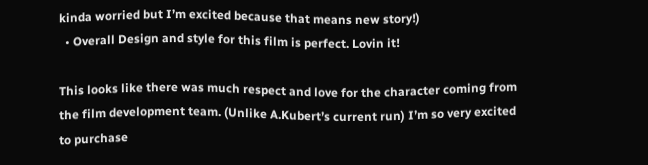kinda worried but I’m excited because that means new story!)
  • Overall Design and style for this film is perfect. Lovin it!

This looks like there was much respect and love for the character coming from the film development team. (Unlike A.Kubert’s current run) I’m so very excited to purchase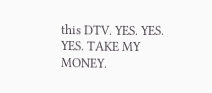this DTV. YES. YES. YES. TAKE MY MONEY.